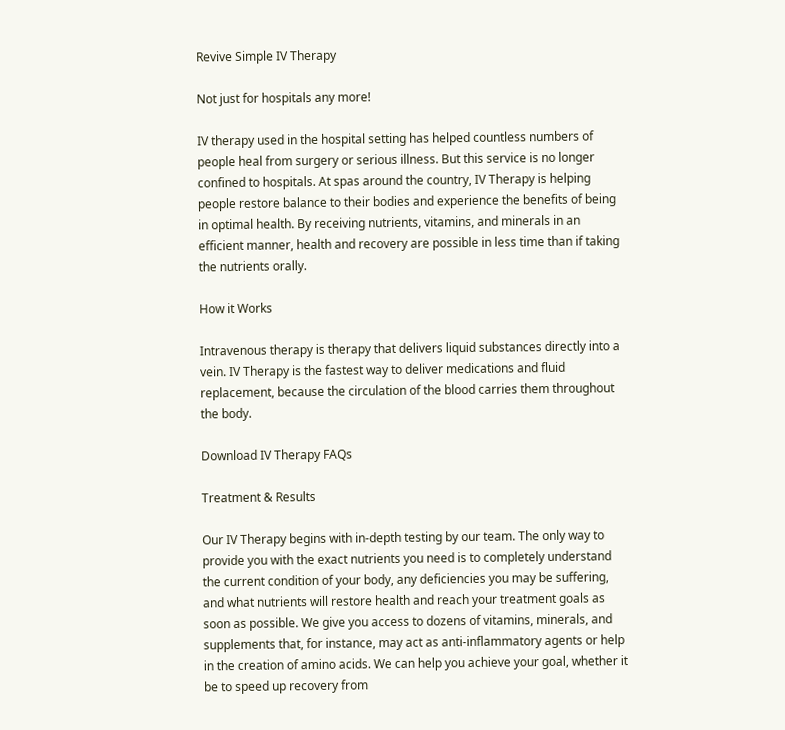Revive Simple IV Therapy

Not just for hospitals any more!

IV therapy used in the hospital setting has helped countless numbers of people heal from surgery or serious illness. But this service is no longer confined to hospitals. At spas around the country, IV Therapy is helping people restore balance to their bodies and experience the benefits of being in optimal health. By receiving nutrients, vitamins, and minerals in an efficient manner, health and recovery are possible in less time than if taking the nutrients orally.

How it Works

Intravenous therapy is therapy that delivers liquid substances directly into a vein. IV Therapy is the fastest way to deliver medications and fluid replacement, because the circulation of the blood carries them throughout the body.

Download IV Therapy FAQs

Treatment & Results

Our IV Therapy begins with in-depth testing by our team. The only way to provide you with the exact nutrients you need is to completely understand the current condition of your body, any deficiencies you may be suffering, and what nutrients will restore health and reach your treatment goals as soon as possible. We give you access to dozens of vitamins, minerals, and supplements that, for instance, may act as anti-inflammatory agents or help in the creation of amino acids. We can help you achieve your goal, whether it be to speed up recovery from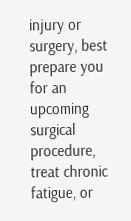injury or surgery, best prepare you for an upcoming surgical procedure, treat chronic fatigue, or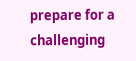prepare for a challenging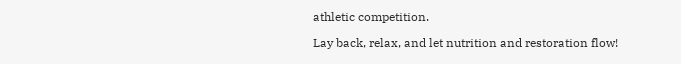athletic competition.

Lay back, relax, and let nutrition and restoration flow!